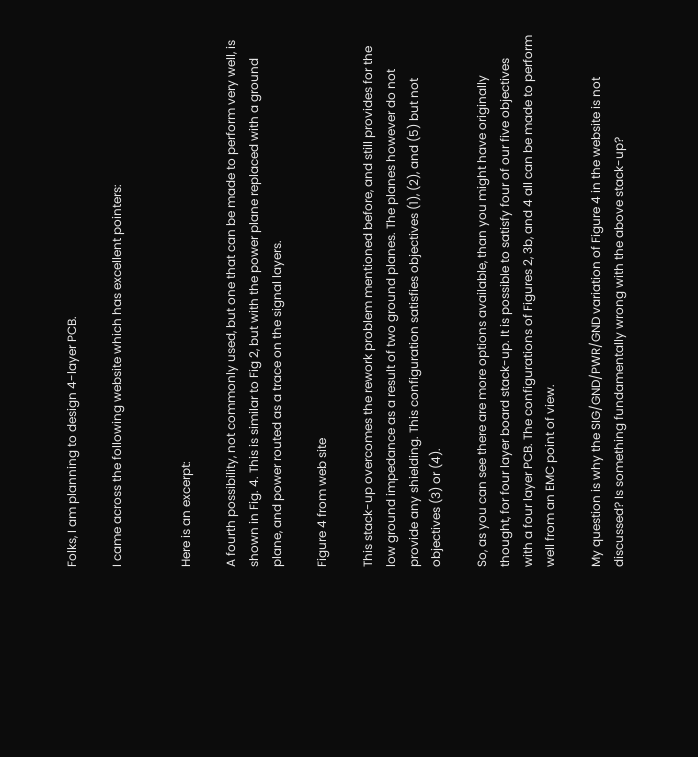Folks, I am planning to design 4-layer PCB.

I came across the following website which has excellent pointers:


Here is an excerpt:

A fourth possibility, not commonly used, but one that can be made to perform very well, is shown in Fig. 4. This is similar to Fig 2, but with the power plane replaced with a ground plane, and power routed as a trace on the signal layers.

Figure 4 from web site

This stack-up overcomes the rework problem mentioned before, and still provides for the low ground impedance as a result of two ground planes. The planes however do not provide any shielding. This configuration satisfies objectives (1), (2), and (5) but not objectives (3) or (4).

So, as you can see there are more options available, than you might have originally thought, for four layer board stack-up. It is possible to satisfy four of our five objectives with a four layer PCB. The configurations of Figures 2, 3b, and 4 all can be made to perform well from an EMC point of view.

My question is why the SIG/GND/PWR/GND variation of Figure 4 in the website is not discussed? Is something fundamentally wrong with the above stack-up?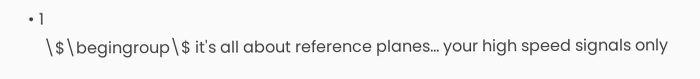• 1
    \$\begingroup\$ it's all about reference planes... your high speed signals only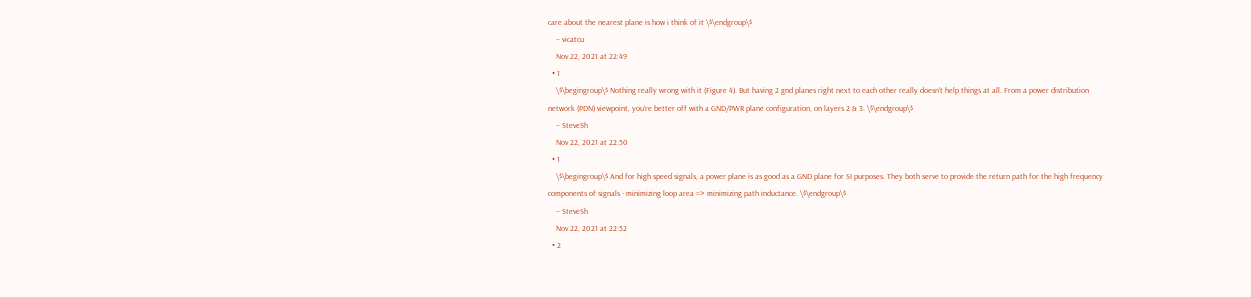care about the nearest plane is how i think of it \$\endgroup\$
    – vicatcu
    Nov 22, 2021 at 22:49
  • 1
    \$\begingroup\$ Nothing really wrong with it (Figure 4). But having 2 gnd planes right next to each other really doesn't help things at all. From a power distribution network (PDN) viewpoint, you're better off with a GND/PWR plane configuration, on layers 2 & 3. \$\endgroup\$
    – SteveSh
    Nov 22, 2021 at 22:50
  • 1
    \$\begingroup\$ And for high speed signals, a power plane is as good as a GND plane for SI purposes. They both serve to provide the return path for the high frequency components of signals - minimizing loop area => minimizing path inductance. \$\endgroup\$
    – SteveSh
    Nov 22, 2021 at 22:52
  • 2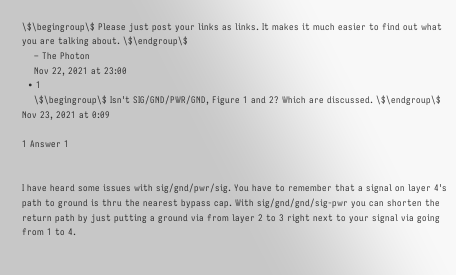\$\begingroup\$ Please just post your links as links. It makes it much easier to find out what you are talking about. \$\endgroup\$
    – The Photon
    Nov 22, 2021 at 23:00
  • 1
    \$\begingroup\$ Isn't SIG/GND/PWR/GND, Figure 1 and 2? Which are discussed. \$\endgroup\$ Nov 23, 2021 at 0:09

1 Answer 1


I have heard some issues with sig/gnd/pwr/sig. You have to remember that a signal on layer 4's path to ground is thru the nearest bypass cap. With sig/gnd/gnd/sig-pwr you can shorten the return path by just putting a ground via from layer 2 to 3 right next to your signal via going from 1 to 4.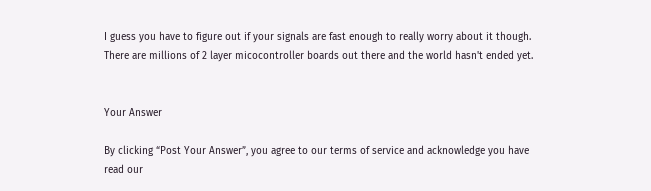I guess you have to figure out if your signals are fast enough to really worry about it though. There are millions of 2 layer micocontroller boards out there and the world hasn't ended yet.


Your Answer

By clicking “Post Your Answer”, you agree to our terms of service and acknowledge you have read our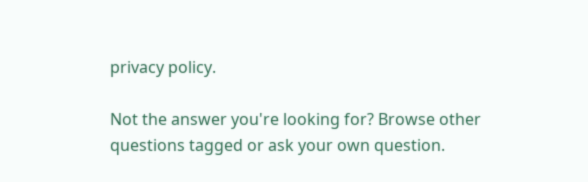privacy policy.

Not the answer you're looking for? Browse other questions tagged or ask your own question.